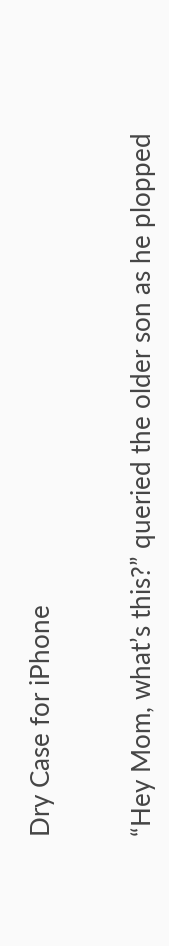Dry Case for iPhone


“Hey Mom, what’s this?” queried the older son as he plopped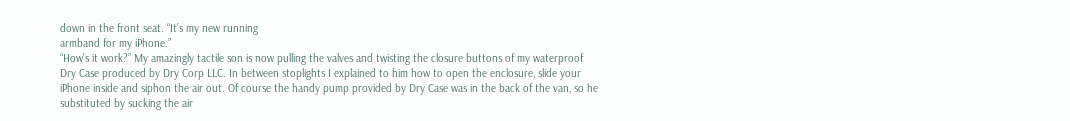down in the front seat. “It’s my new running
armband for my iPhone.”
“How’s it work?” My amazingly tactile son is now pulling the valves and twisting the closure buttons of my waterproof Dry Case produced by Dry Corp LLC. In between stoplights I explained to him how to open the enclosure, slide your iPhone inside and siphon the air out. Of course the handy pump provided by Dry Case was in the back of the van, so he substituted by sucking the air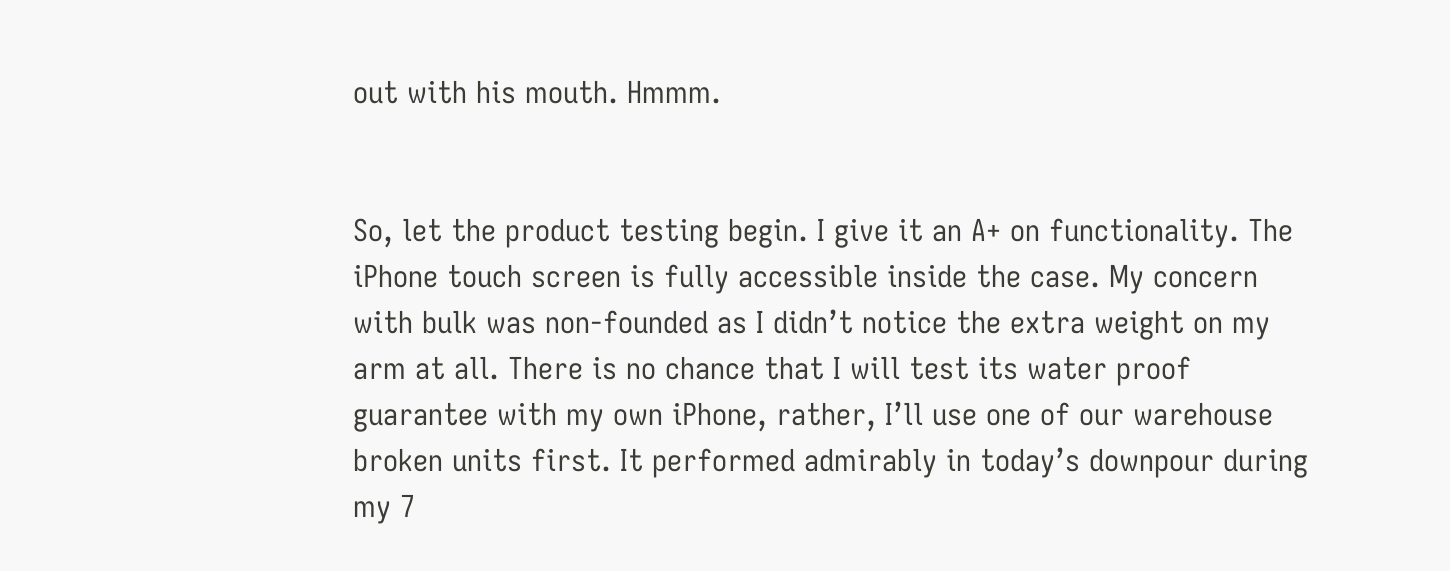out with his mouth. Hmmm.


So, let the product testing begin. I give it an A+ on functionality. The iPhone touch screen is fully accessible inside the case. My concern with bulk was non-founded as I didn’t notice the extra weight on my arm at all. There is no chance that I will test its water proof guarantee with my own iPhone, rather, I’ll use one of our warehouse broken units first. It performed admirably in today’s downpour during my 7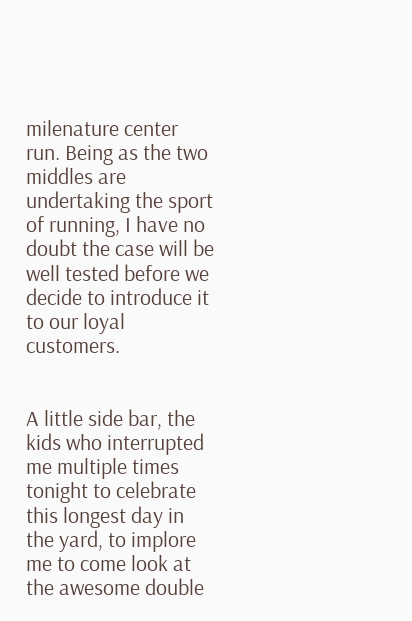milenature center run. Being as the two middles are undertaking the sport of running, I have no doubt the case will be well tested before we decide to introduce it to our loyal customers.


A little side bar, the kids who interrupted me multiple times tonight to celebrate this longest day in the yard, to implore me to come look at the awesome double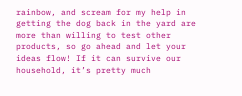rainbow, and scream for my help in getting the dog back in the yard are more than willing to test other products, so go ahead and let your ideas flow! If it can survive our household, it’s pretty much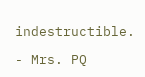indestructible.

- Mrs. PQ